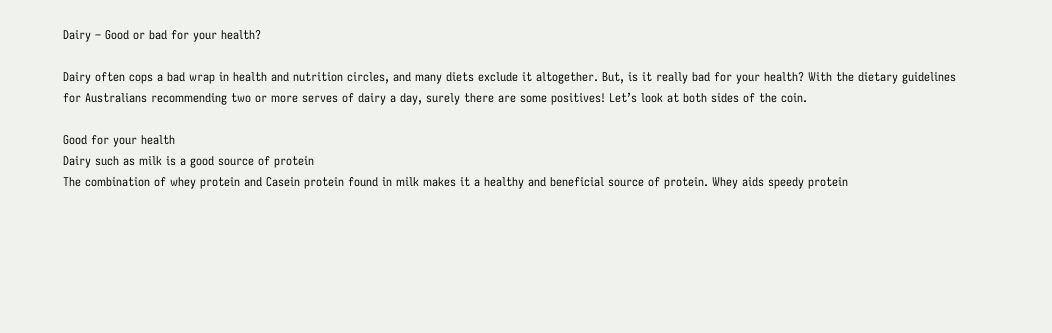Dairy – Good or bad for your health?

Dairy often cops a bad wrap in health and nutrition circles, and many diets exclude it altogether. But, is it really bad for your health? With the dietary guidelines for Australians recommending two or more serves of dairy a day, surely there are some positives! Let’s look at both sides of the coin.

Good for your health
Dairy such as milk is a good source of protein
The combination of whey protein and Casein protein found in milk makes it a healthy and beneficial source of protein. Whey aids speedy protein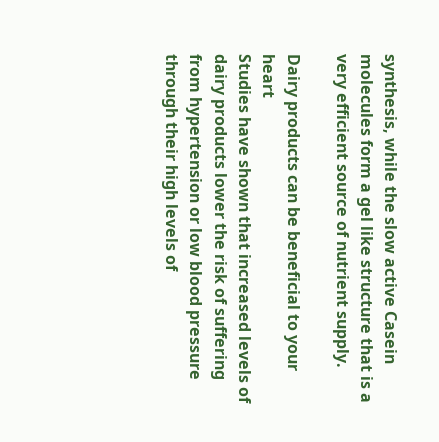synthesis, while the slow active Casein molecules form a gel like structure that is a very efficient source of nutrient supply.

Dairy products can be beneficial to your heart
Studies have shown that increased levels of dairy products lower the risk of suffering from hypertension or low blood pressure through their high levels of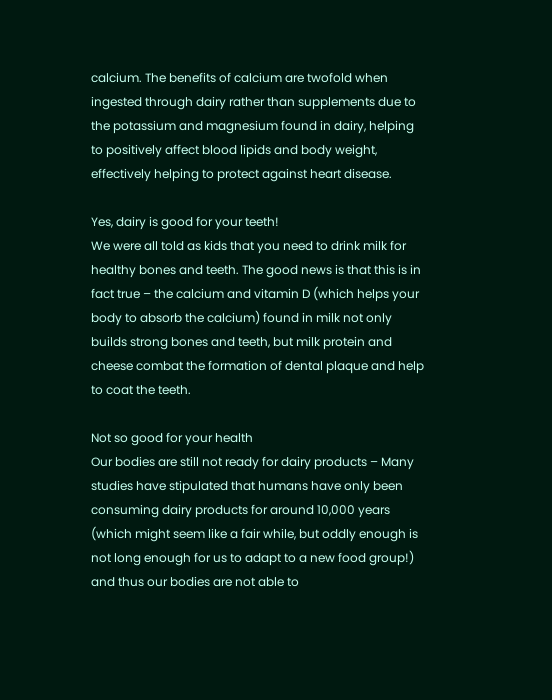calcium. The benefits of calcium are twofold when ingested through dairy rather than supplements due to the potassium and magnesium found in dairy, helping to positively affect blood lipids and body weight, effectively helping to protect against heart disease.

Yes, dairy is good for your teeth!
We were all told as kids that you need to drink milk for healthy bones and teeth. The good news is that this is in fact true – the calcium and vitamin D (which helps your body to absorb the calcium) found in milk not only builds strong bones and teeth, but milk protein and cheese combat the formation of dental plaque and help to coat the teeth.

Not so good for your health
Our bodies are still not ready for dairy products – Many studies have stipulated that humans have only been consuming dairy products for around 10,000 years (which might seem like a fair while, but oddly enough is not long enough for us to adapt to a new food group!) and thus our bodies are not able to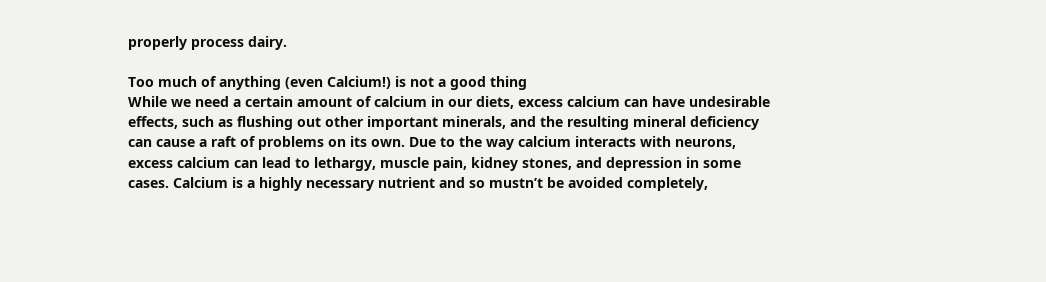properly process dairy.

Too much of anything (even Calcium!) is not a good thing
While we need a certain amount of calcium in our diets, excess calcium can have undesirable effects, such as flushing out other important minerals, and the resulting mineral deficiency can cause a raft of problems on its own. Due to the way calcium interacts with neurons, excess calcium can lead to lethargy, muscle pain, kidney stones, and depression in some cases. Calcium is a highly necessary nutrient and so mustn’t be avoided completely,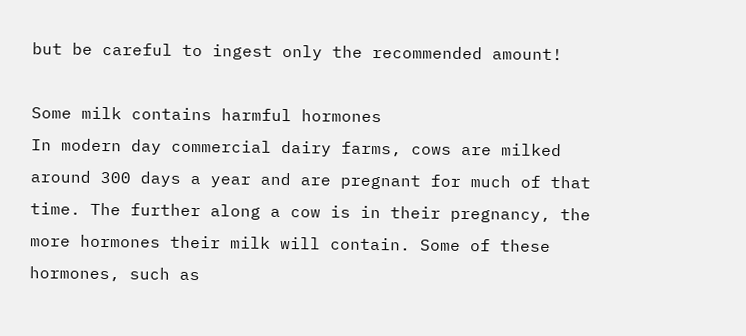but be careful to ingest only the recommended amount!

Some milk contains harmful hormones
In modern day commercial dairy farms, cows are milked around 300 days a year and are pregnant for much of that time. The further along a cow is in their pregnancy, the more hormones their milk will contain. Some of these hormones, such as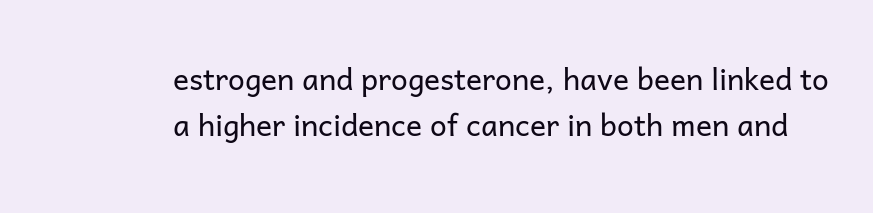estrogen and progesterone, have been linked to a higher incidence of cancer in both men and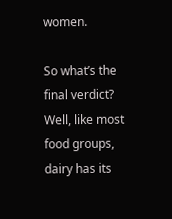women.

So what’s the final verdict? Well, like most food groups, dairy has its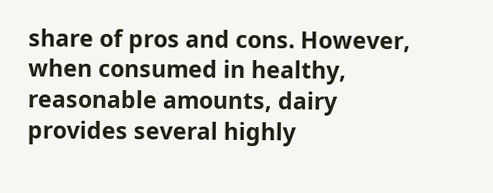share of pros and cons. However, when consumed in healthy, reasonable amounts, dairy provides several highly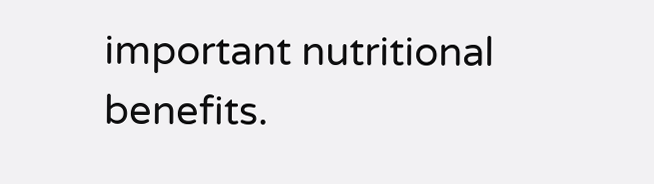important nutritional benefits.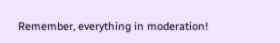Remember, everything in moderation!